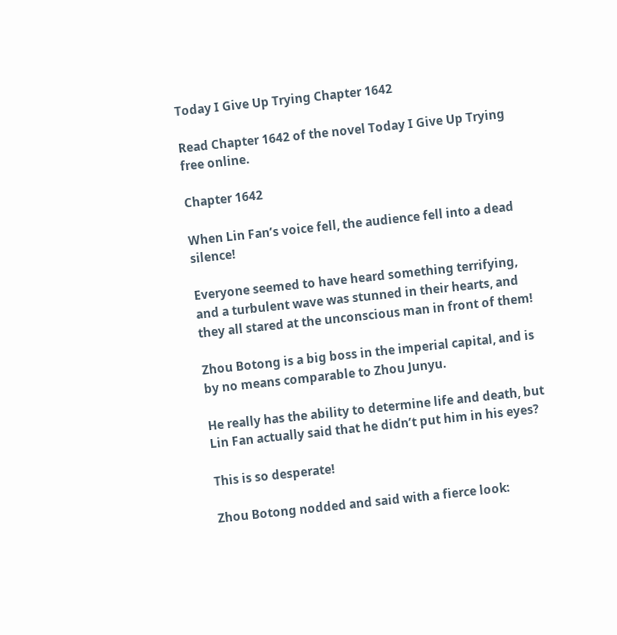Today I Give Up Trying Chapter 1642

Read Chapter 1642 of the novel Today I Give Up Trying free online.

Chapter 1642

When Lin Fan’s voice fell, the audience fell into a dead silence!

Everyone seemed to have heard something terrifying, and a turbulent wave was stunned in their hearts, and they all stared at the unconscious man in front of them!

Zhou Botong is a big boss in the imperial capital, and is by no means comparable to Zhou Junyu.

He really has the ability to determine life and death, but Lin Fan actually said that he didn’t put him in his eyes?

This is so desperate!

Zhou Botong nodded and said with a fierce look: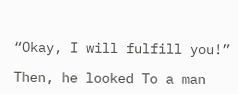“Okay, I will fulfill you!”

Then, he looked To a man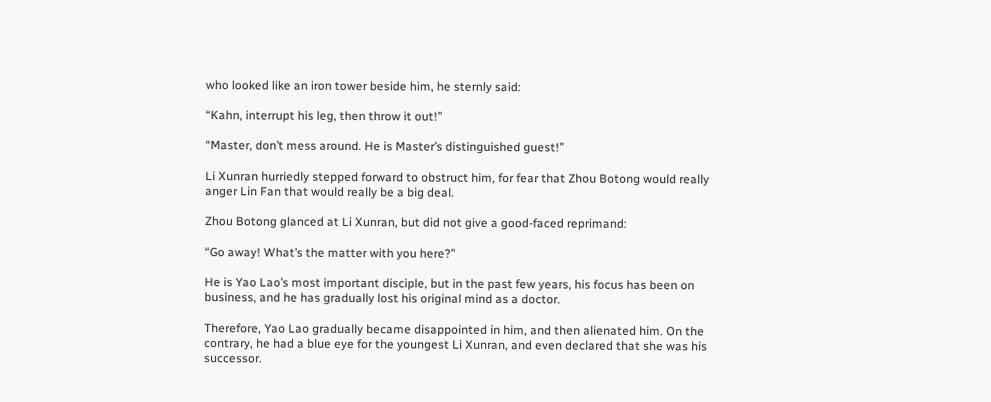who looked like an iron tower beside him, he sternly said:

“Kahn, interrupt his leg, then throw it out!”

“Master, don’t mess around. He is Master’s distinguished guest!”

Li Xunran hurriedly stepped forward to obstruct him, for fear that Zhou Botong would really anger Lin Fan that would really be a big deal.

Zhou Botong glanced at Li Xunran, but did not give a good-faced reprimand:

“Go away! What’s the matter with you here?”

He is Yao Lao’s most important disciple, but in the past few years, his focus has been on business, and he has gradually lost his original mind as a doctor.

Therefore, Yao Lao gradually became disappointed in him, and then alienated him. On the contrary, he had a blue eye for the youngest Li Xunran, and even declared that she was his successor.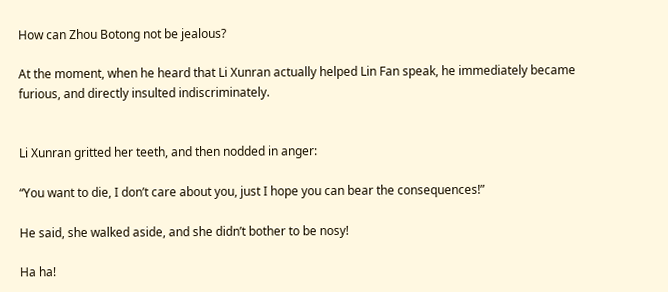How can Zhou Botong not be jealous?

At the moment, when he heard that Li Xunran actually helped Lin Fan speak, he immediately became furious, and directly insulted indiscriminately.


Li Xunran gritted her teeth, and then nodded in anger:

“You want to die, I don’t care about you, just I hope you can bear the consequences!”

He said, she walked aside, and she didn’t bother to be nosy!

Ha ha!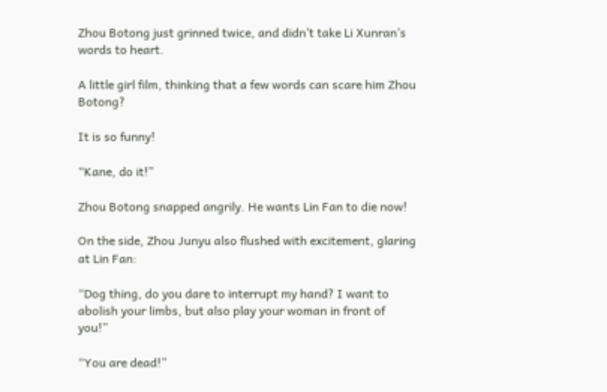Zhou Botong just grinned twice, and didn’t take Li Xunran’s words to heart.

A little girl film, thinking that a few words can scare him Zhou Botong?

It is so funny!

“Kane, do it!”

Zhou Botong snapped angrily. He wants Lin Fan to die now!

On the side, Zhou Junyu also flushed with excitement, glaring at Lin Fan:

“Dog thing, do you dare to interrupt my hand? I want to abolish your limbs, but also play your woman in front of you!”

“You are dead!”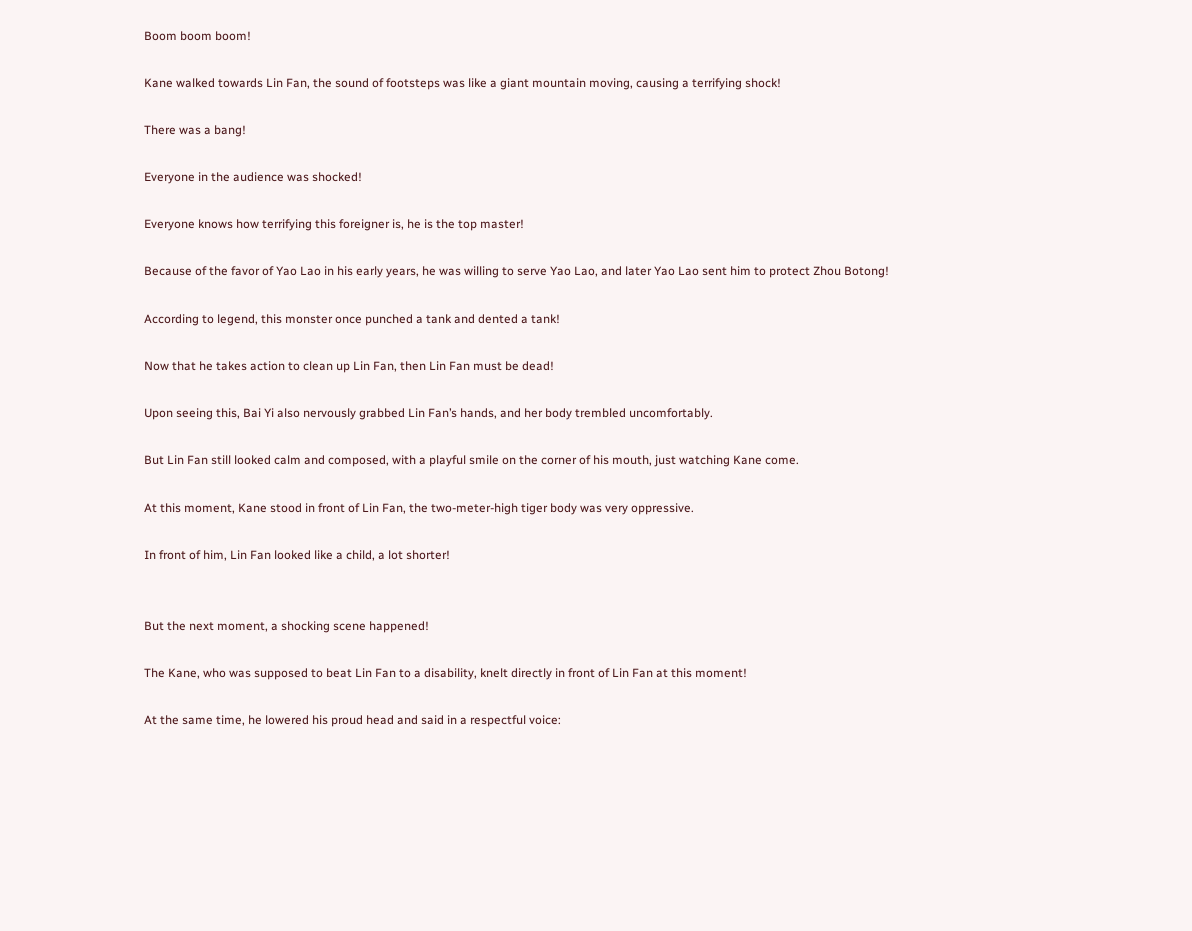Boom boom boom!

Kane walked towards Lin Fan, the sound of footsteps was like a giant mountain moving, causing a terrifying shock!

There was a bang!

Everyone in the audience was shocked!

Everyone knows how terrifying this foreigner is, he is the top master!

Because of the favor of Yao Lao in his early years, he was willing to serve Yao Lao, and later Yao Lao sent him to protect Zhou Botong!

According to legend, this monster once punched a tank and dented a tank!

Now that he takes action to clean up Lin Fan, then Lin Fan must be dead!

Upon seeing this, Bai Yi also nervously grabbed Lin Fan’s hands, and her body trembled uncomfortably.

But Lin Fan still looked calm and composed, with a playful smile on the corner of his mouth, just watching Kane come.

At this moment, Kane stood in front of Lin Fan, the two-meter-high tiger body was very oppressive.

In front of him, Lin Fan looked like a child, a lot shorter!


But the next moment, a shocking scene happened!

The Kane, who was supposed to beat Lin Fan to a disability, knelt directly in front of Lin Fan at this moment!

At the same time, he lowered his proud head and said in a respectful voice: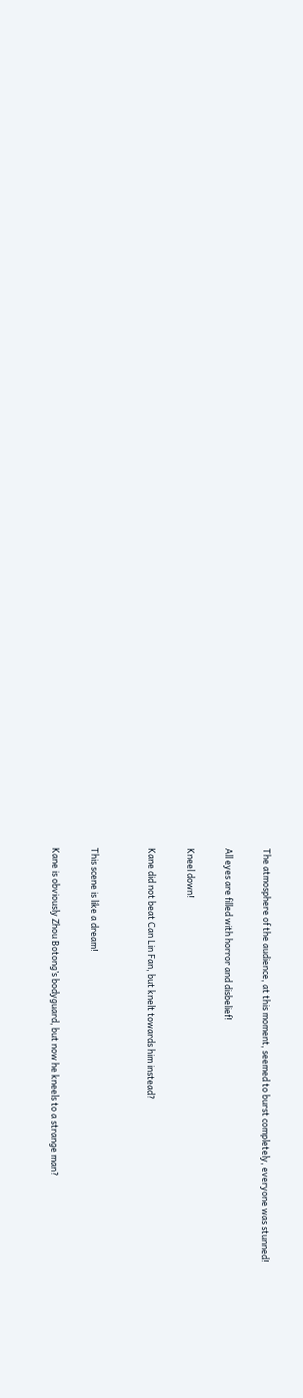The atmosphere of the audience, at this moment, seemed to burst completely, everyone was stunned!

All eyes are filled with horror and disbelief!

Kneel down!

Kane did not beat Can Lin Fan, but knelt towards him instead?


This scene is like a dream!

Kane is obviously Zhou Botong’s bodyguard, but now he kneels to a strange man?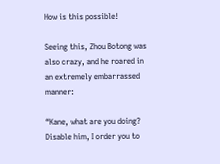How is this possible!

Seeing this, Zhou Botong was also crazy, and he roared in an extremely embarrassed manner:

“Kane, what are you doing? Disable him, I order you to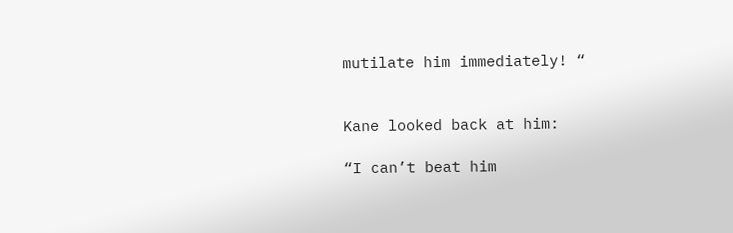mutilate him immediately! “


Kane looked back at him:

“I can’t beat him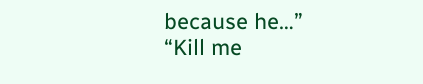because he…”
“Kill me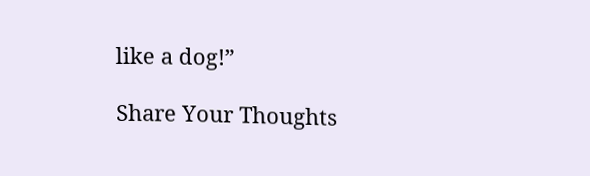like a dog!”

Share Your Thoughts